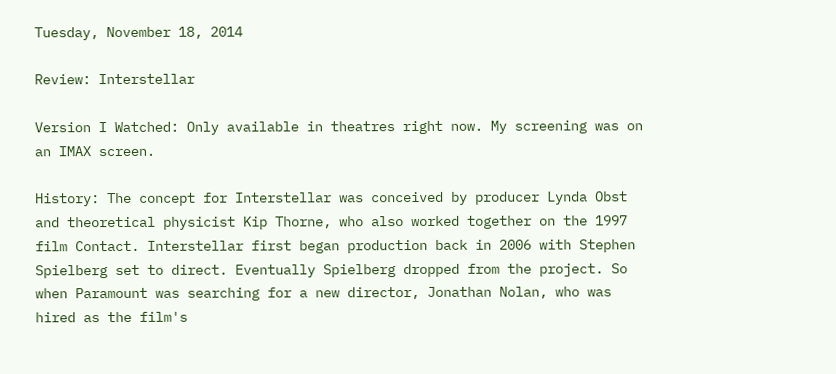Tuesday, November 18, 2014

Review: Interstellar

Version I Watched: Only available in theatres right now. My screening was on an IMAX screen.

History: The concept for Interstellar was conceived by producer Lynda Obst and theoretical physicist Kip Thorne, who also worked together on the 1997 film Contact. Interstellar first began production back in 2006 with Stephen Spielberg set to direct. Eventually Spielberg dropped from the project. So when Paramount was searching for a new director, Jonathan Nolan, who was hired as the film's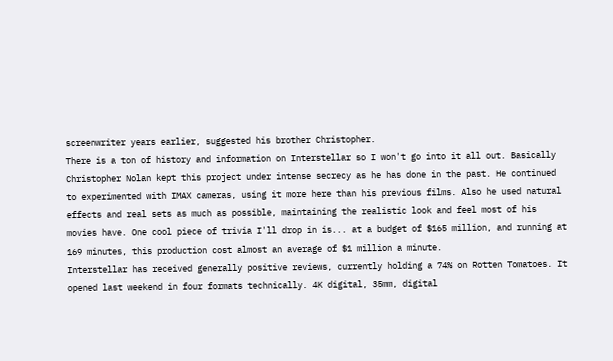screenwriter years earlier, suggested his brother Christopher.
There is a ton of history and information on Interstellar so I won't go into it all out. Basically Christopher Nolan kept this project under intense secrecy as he has done in the past. He continued to experimented with IMAX cameras, using it more here than his previous films. Also he used natural effects and real sets as much as possible, maintaining the realistic look and feel most of his movies have. One cool piece of trivia I'll drop in is... at a budget of $165 million, and running at 169 minutes, this production cost almost an average of $1 million a minute.
Interstellar has received generally positive reviews, currently holding a 74% on Rotten Tomatoes. It opened last weekend in four formats technically. 4K digital, 35mm, digital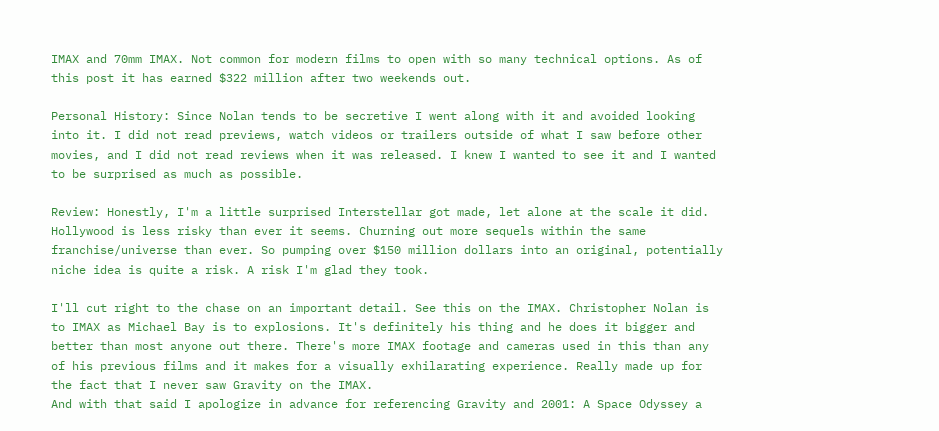IMAX and 70mm IMAX. Not common for modern films to open with so many technical options. As of this post it has earned $322 million after two weekends out.

Personal History: Since Nolan tends to be secretive I went along with it and avoided looking into it. I did not read previews, watch videos or trailers outside of what I saw before other movies, and I did not read reviews when it was released. I knew I wanted to see it and I wanted to be surprised as much as possible.

Review: Honestly, I'm a little surprised Interstellar got made, let alone at the scale it did. Hollywood is less risky than ever it seems. Churning out more sequels within the same franchise/universe than ever. So pumping over $150 million dollars into an original, potentially niche idea is quite a risk. A risk I'm glad they took.

I'll cut right to the chase on an important detail. See this on the IMAX. Christopher Nolan is to IMAX as Michael Bay is to explosions. It's definitely his thing and he does it bigger and better than most anyone out there. There's more IMAX footage and cameras used in this than any of his previous films and it makes for a visually exhilarating experience. Really made up for the fact that I never saw Gravity on the IMAX.
And with that said I apologize in advance for referencing Gravity and 2001: A Space Odyssey a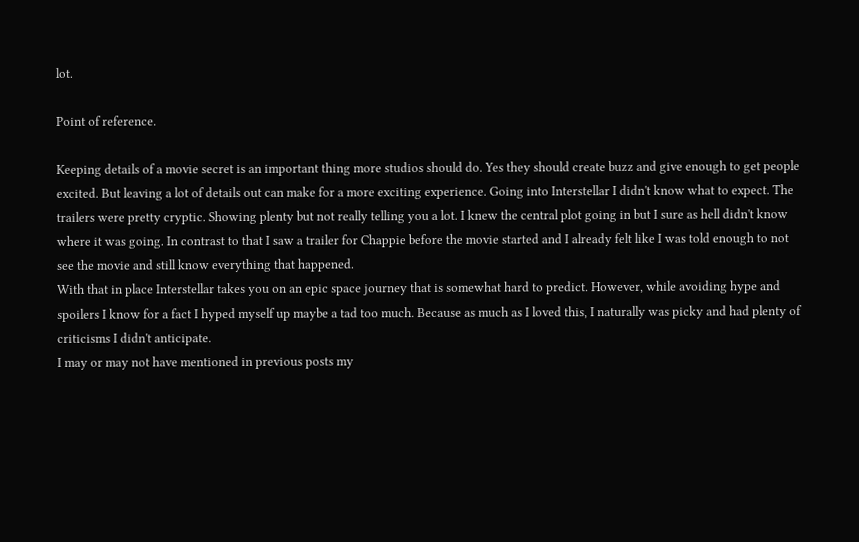lot.

Point of reference.

Keeping details of a movie secret is an important thing more studios should do. Yes they should create buzz and give enough to get people excited. But leaving a lot of details out can make for a more exciting experience. Going into Interstellar I didn't know what to expect. The trailers were pretty cryptic. Showing plenty but not really telling you a lot. I knew the central plot going in but I sure as hell didn't know where it was going. In contrast to that I saw a trailer for Chappie before the movie started and I already felt like I was told enough to not see the movie and still know everything that happened.
With that in place Interstellar takes you on an epic space journey that is somewhat hard to predict. However, while avoiding hype and spoilers I know for a fact I hyped myself up maybe a tad too much. Because as much as I loved this, I naturally was picky and had plenty of criticisms I didn't anticipate.
I may or may not have mentioned in previous posts my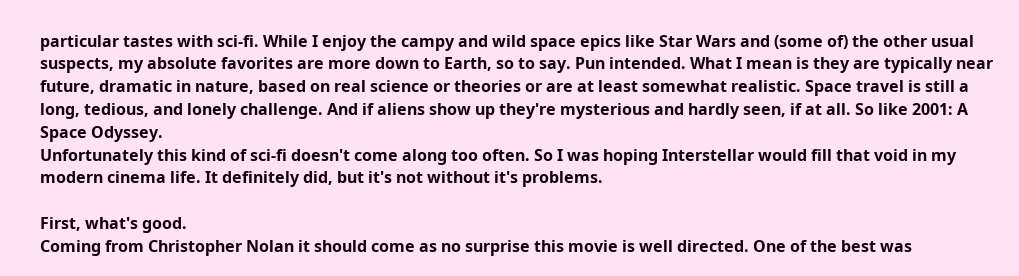particular tastes with sci-fi. While I enjoy the campy and wild space epics like Star Wars and (some of) the other usual suspects, my absolute favorites are more down to Earth, so to say. Pun intended. What I mean is they are typically near future, dramatic in nature, based on real science or theories or are at least somewhat realistic. Space travel is still a long, tedious, and lonely challenge. And if aliens show up they're mysterious and hardly seen, if at all. So like 2001: A Space Odyssey.
Unfortunately this kind of sci-fi doesn't come along too often. So I was hoping Interstellar would fill that void in my modern cinema life. It definitely did, but it's not without it's problems.

First, what's good.
Coming from Christopher Nolan it should come as no surprise this movie is well directed. One of the best was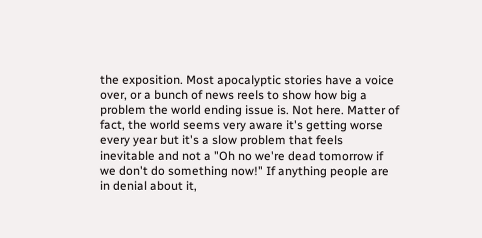the exposition. Most apocalyptic stories have a voice over, or a bunch of news reels to show how big a problem the world ending issue is. Not here. Matter of fact, the world seems very aware it's getting worse every year but it's a slow problem that feels inevitable and not a "Oh no we're dead tomorrow if we don't do something now!" If anything people are in denial about it,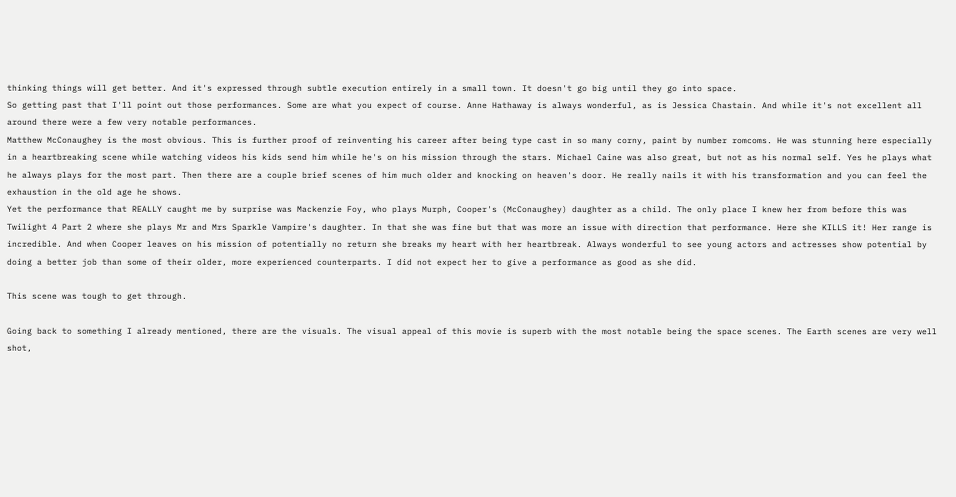thinking things will get better. And it's expressed through subtle execution entirely in a small town. It doesn't go big until they go into space.
So getting past that I'll point out those performances. Some are what you expect of course. Anne Hathaway is always wonderful, as is Jessica Chastain. And while it's not excellent all around there were a few very notable performances.
Matthew McConaughey is the most obvious. This is further proof of reinventing his career after being type cast in so many corny, paint by number romcoms. He was stunning here especially in a heartbreaking scene while watching videos his kids send him while he's on his mission through the stars. Michael Caine was also great, but not as his normal self. Yes he plays what he always plays for the most part. Then there are a couple brief scenes of him much older and knocking on heaven's door. He really nails it with his transformation and you can feel the exhaustion in the old age he shows.
Yet the performance that REALLY caught me by surprise was Mackenzie Foy, who plays Murph, Cooper's (McConaughey) daughter as a child. The only place I knew her from before this was Twilight 4 Part 2 where she plays Mr and Mrs Sparkle Vampire's daughter. In that she was fine but that was more an issue with direction that performance. Here she KILLS it! Her range is incredible. And when Cooper leaves on his mission of potentially no return she breaks my heart with her heartbreak. Always wonderful to see young actors and actresses show potential by doing a better job than some of their older, more experienced counterparts. I did not expect her to give a performance as good as she did.

This scene was tough to get through.

Going back to something I already mentioned, there are the visuals. The visual appeal of this movie is superb with the most notable being the space scenes. The Earth scenes are very well shot,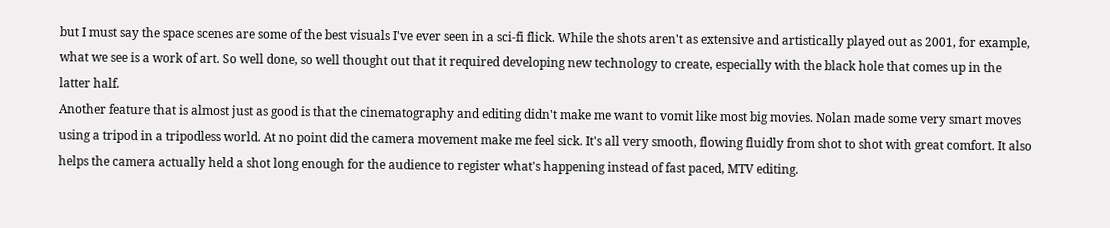but I must say the space scenes are some of the best visuals I've ever seen in a sci-fi flick. While the shots aren't as extensive and artistically played out as 2001, for example, what we see is a work of art. So well done, so well thought out that it required developing new technology to create, especially with the black hole that comes up in the latter half.
Another feature that is almost just as good is that the cinematography and editing didn't make me want to vomit like most big movies. Nolan made some very smart moves using a tripod in a tripodless world. At no point did the camera movement make me feel sick. It's all very smooth, flowing fluidly from shot to shot with great comfort. It also helps the camera actually held a shot long enough for the audience to register what's happening instead of fast paced, MTV editing.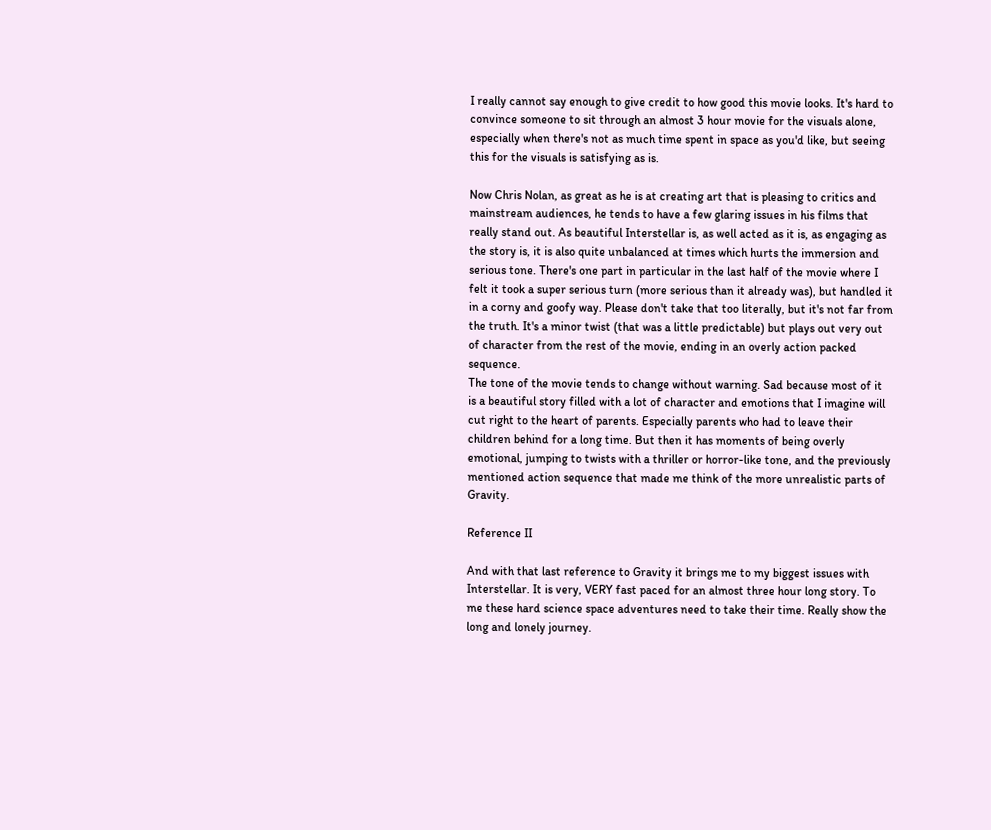I really cannot say enough to give credit to how good this movie looks. It's hard to convince someone to sit through an almost 3 hour movie for the visuals alone, especially when there's not as much time spent in space as you'd like, but seeing this for the visuals is satisfying as is.

Now Chris Nolan, as great as he is at creating art that is pleasing to critics and mainstream audiences, he tends to have a few glaring issues in his films that really stand out. As beautiful Interstellar is, as well acted as it is, as engaging as the story is, it is also quite unbalanced at times which hurts the immersion and serious tone. There's one part in particular in the last half of the movie where I felt it took a super serious turn (more serious than it already was), but handled it in a corny and goofy way. Please don't take that too literally, but it's not far from the truth. It's a minor twist (that was a little predictable) but plays out very out of character from the rest of the movie, ending in an overly action packed sequence.
The tone of the movie tends to change without warning. Sad because most of it is a beautiful story filled with a lot of character and emotions that I imagine will cut right to the heart of parents. Especially parents who had to leave their children behind for a long time. But then it has moments of being overly emotional, jumping to twists with a thriller or horror-like tone, and the previously mentioned action sequence that made me think of the more unrealistic parts of Gravity.

Reference II

And with that last reference to Gravity it brings me to my biggest issues with Interstellar. It is very, VERY fast paced for an almost three hour long story. To me these hard science space adventures need to take their time. Really show the long and lonely journey.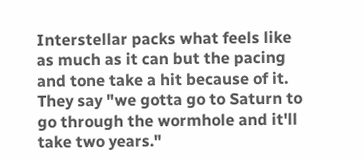Interstellar packs what feels like as much as it can but the pacing and tone take a hit because of it. They say "we gotta go to Saturn to go through the wormhole and it'll take two years."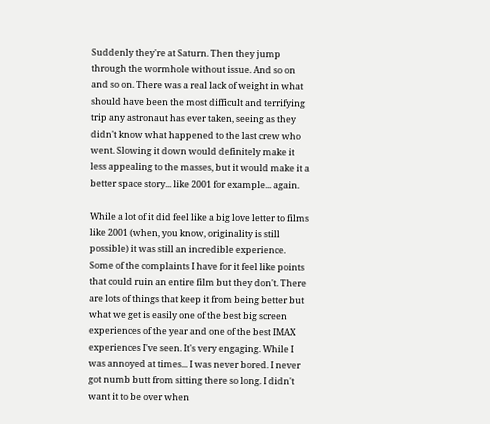Suddenly they're at Saturn. Then they jump through the wormhole without issue. And so on and so on. There was a real lack of weight in what should have been the most difficult and terrifying trip any astronaut has ever taken, seeing as they didn't know what happened to the last crew who went. Slowing it down would definitely make it less appealing to the masses, but it would make it a better space story... like 2001 for example... again.

While a lot of it did feel like a big love letter to films like 2001 (when, you know, originality is still possible) it was still an incredible experience. Some of the complaints I have for it feel like points that could ruin an entire film but they don't. There are lots of things that keep it from being better but what we get is easily one of the best big screen experiences of the year and one of the best IMAX experiences I've seen. It's very engaging. While I was annoyed at times... I was never bored. I never got numb butt from sitting there so long. I didn't want it to be over when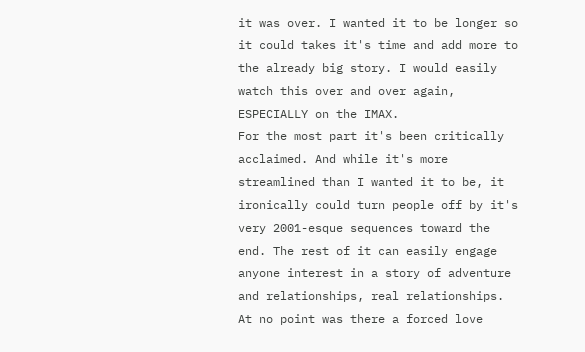it was over. I wanted it to be longer so it could takes it's time and add more to the already big story. I would easily watch this over and over again, ESPECIALLY on the IMAX.
For the most part it's been critically acclaimed. And while it's more streamlined than I wanted it to be, it ironically could turn people off by it's very 2001-esque sequences toward the end. The rest of it can easily engage anyone interest in a story of adventure and relationships, real relationships. At no point was there a forced love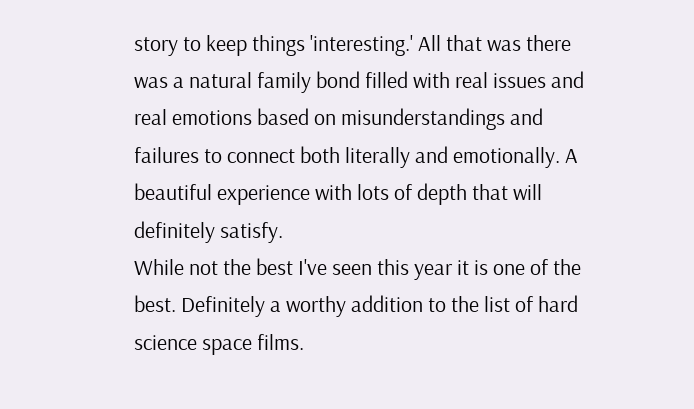story to keep things 'interesting.' All that was there was a natural family bond filled with real issues and real emotions based on misunderstandings and failures to connect both literally and emotionally. A beautiful experience with lots of depth that will definitely satisfy.
While not the best I've seen this year it is one of the best. Definitely a worthy addition to the list of hard science space films.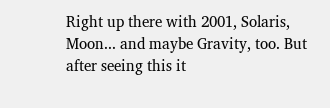Right up there with 2001, Solaris, Moon... and maybe Gravity, too. But after seeing this it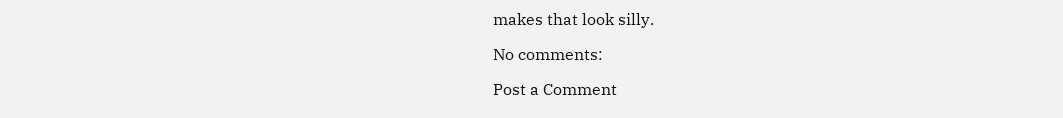makes that look silly.

No comments:

Post a Comment